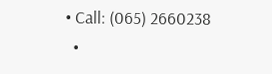• Call: (065) 2660238
  •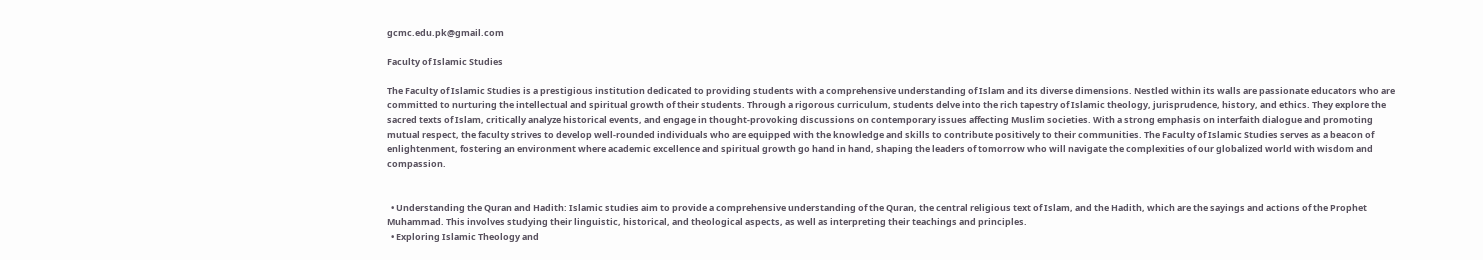gcmc.edu.pk@gmail.com

Faculty of Islamic Studies

The Faculty of Islamic Studies is a prestigious institution dedicated to providing students with a comprehensive understanding of Islam and its diverse dimensions. Nestled within its walls are passionate educators who are committed to nurturing the intellectual and spiritual growth of their students. Through a rigorous curriculum, students delve into the rich tapestry of Islamic theology, jurisprudence, history, and ethics. They explore the sacred texts of Islam, critically analyze historical events, and engage in thought-provoking discussions on contemporary issues affecting Muslim societies. With a strong emphasis on interfaith dialogue and promoting mutual respect, the faculty strives to develop well-rounded individuals who are equipped with the knowledge and skills to contribute positively to their communities. The Faculty of Islamic Studies serves as a beacon of enlightenment, fostering an environment where academic excellence and spiritual growth go hand in hand, shaping the leaders of tomorrow who will navigate the complexities of our globalized world with wisdom and compassion.


  • Understanding the Quran and Hadith: Islamic studies aim to provide a comprehensive understanding of the Quran, the central religious text of Islam, and the Hadith, which are the sayings and actions of the Prophet Muhammad. This involves studying their linguistic, historical, and theological aspects, as well as interpreting their teachings and principles.
  • Exploring Islamic Theology and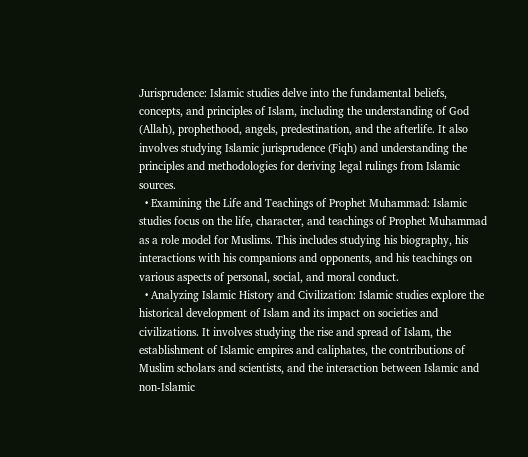Jurisprudence: Islamic studies delve into the fundamental beliefs, concepts, and principles of Islam, including the understanding of God (Allah), prophethood, angels, predestination, and the afterlife. It also involves studying Islamic jurisprudence (Fiqh) and understanding the principles and methodologies for deriving legal rulings from Islamic sources.
  • Examining the Life and Teachings of Prophet Muhammad: Islamic studies focus on the life, character, and teachings of Prophet Muhammad as a role model for Muslims. This includes studying his biography, his interactions with his companions and opponents, and his teachings on various aspects of personal, social, and moral conduct.
  • Analyzing Islamic History and Civilization: Islamic studies explore the historical development of Islam and its impact on societies and civilizations. It involves studying the rise and spread of Islam, the establishment of Islamic empires and caliphates, the contributions of Muslim scholars and scientists, and the interaction between Islamic and non-Islamic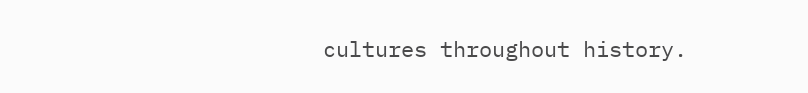cultures throughout history.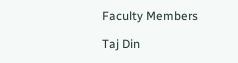Faculty Members

Taj Din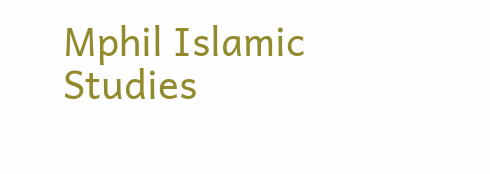Mphil Islamic Studies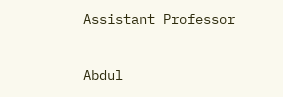Assistant Professor

Abdul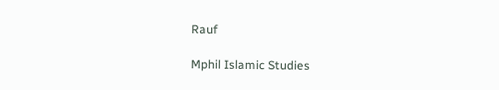Rauf

Mphil Islamic Studies